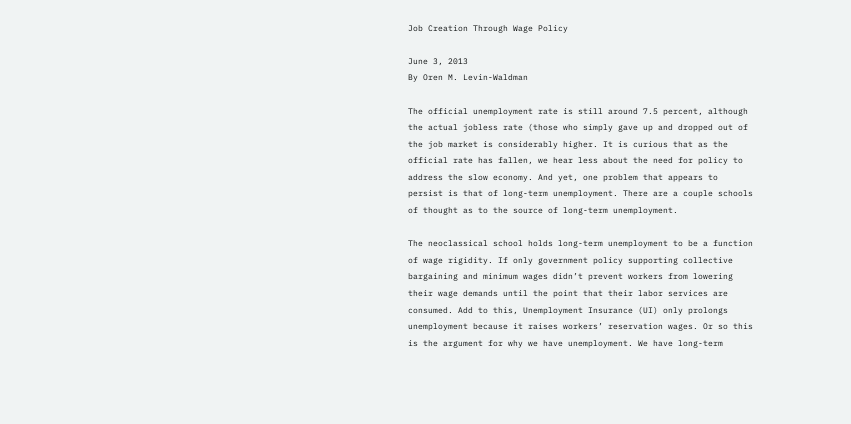Job Creation Through Wage Policy

June 3, 2013
By Oren M. Levin-Waldman

The official unemployment rate is still around 7.5 percent, although the actual jobless rate (those who simply gave up and dropped out of the job market is considerably higher. It is curious that as the official rate has fallen, we hear less about the need for policy to address the slow economy. And yet, one problem that appears to persist is that of long-term unemployment. There are a couple schools of thought as to the source of long-term unemployment.

The neoclassical school holds long-term unemployment to be a function of wage rigidity. If only government policy supporting collective bargaining and minimum wages didn’t prevent workers from lowering their wage demands until the point that their labor services are consumed. Add to this, Unemployment Insurance (UI) only prolongs unemployment because it raises workers’ reservation wages. Or so this is the argument for why we have unemployment. We have long-term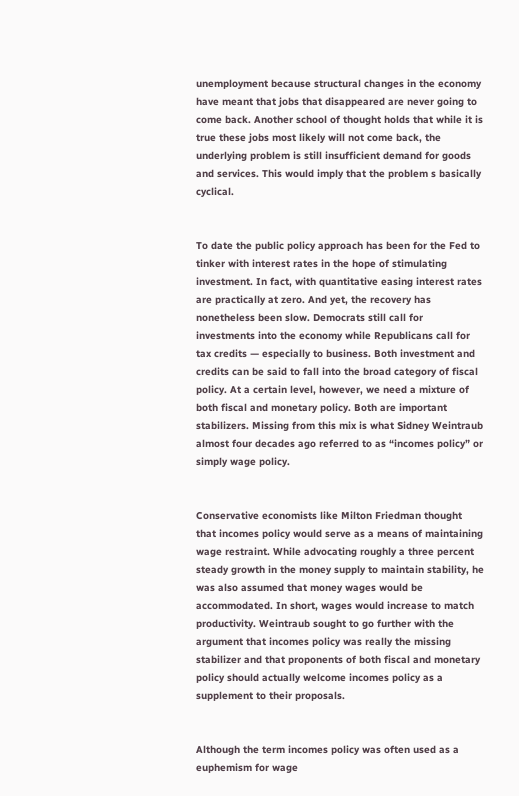unemployment because structural changes in the economy have meant that jobs that disappeared are never going to come back. Another school of thought holds that while it is true these jobs most likely will not come back, the underlying problem is still insufficient demand for goods and services. This would imply that the problem s basically cyclical.


To date the public policy approach has been for the Fed to tinker with interest rates in the hope of stimulating investment. In fact, with quantitative easing interest rates are practically at zero. And yet, the recovery has nonetheless been slow. Democrats still call for investments into the economy while Republicans call for tax credits — especially to business. Both investment and credits can be said to fall into the broad category of fiscal policy. At a certain level, however, we need a mixture of both fiscal and monetary policy. Both are important stabilizers. Missing from this mix is what Sidney Weintraub almost four decades ago referred to as “incomes policy” or simply wage policy.


Conservative economists like Milton Friedman thought that incomes policy would serve as a means of maintaining wage restraint. While advocating roughly a three percent steady growth in the money supply to maintain stability, he was also assumed that money wages would be accommodated. In short, wages would increase to match productivity. Weintraub sought to go further with the argument that incomes policy was really the missing stabilizer and that proponents of both fiscal and monetary policy should actually welcome incomes policy as a supplement to their proposals.


Although the term incomes policy was often used as a euphemism for wage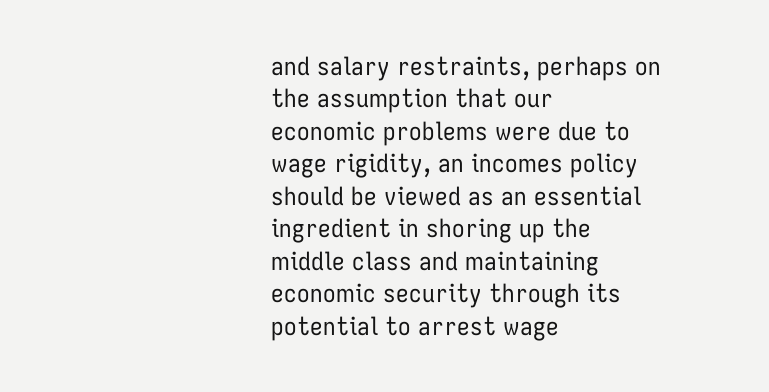and salary restraints, perhaps on the assumption that our economic problems were due to wage rigidity, an incomes policy should be viewed as an essential ingredient in shoring up the middle class and maintaining economic security through its potential to arrest wage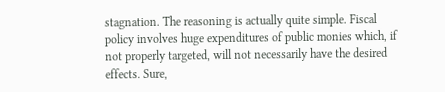stagnation. The reasoning is actually quite simple. Fiscal policy involves huge expenditures of public monies which, if not properly targeted, will not necessarily have the desired effects. Sure,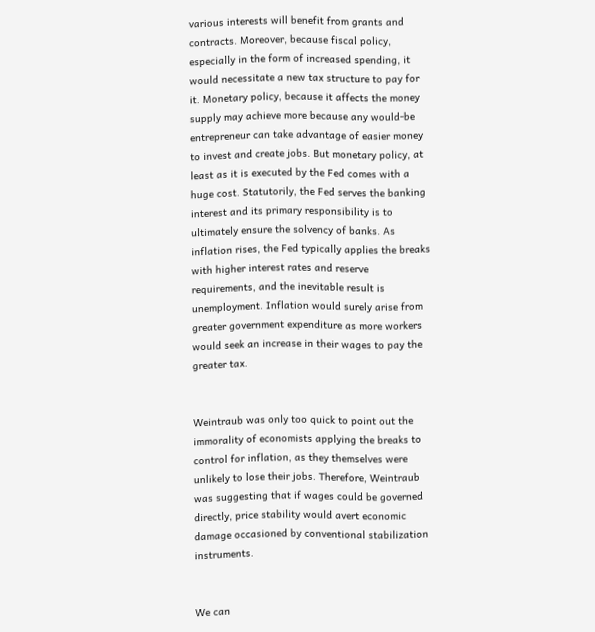various interests will benefit from grants and contracts. Moreover, because fiscal policy, especially in the form of increased spending, it would necessitate a new tax structure to pay for it. Monetary policy, because it affects the money supply may achieve more because any would-be entrepreneur can take advantage of easier money to invest and create jobs. But monetary policy, at least as it is executed by the Fed comes with a huge cost. Statutorily, the Fed serves the banking interest and its primary responsibility is to ultimately ensure the solvency of banks. As inflation rises, the Fed typically applies the breaks with higher interest rates and reserve requirements, and the inevitable result is unemployment. Inflation would surely arise from greater government expenditure as more workers would seek an increase in their wages to pay the greater tax.


Weintraub was only too quick to point out the immorality of economists applying the breaks to control for inflation, as they themselves were unlikely to lose their jobs. Therefore, Weintraub was suggesting that if wages could be governed directly, price stability would avert economic damage occasioned by conventional stabilization instruments.


We can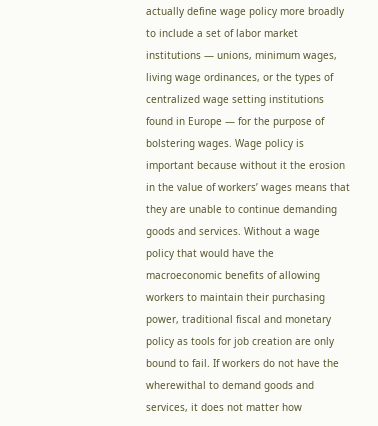actually define wage policy more broadly to include a set of labor market institutions — unions, minimum wages, living wage ordinances, or the types of centralized wage setting institutions found in Europe — for the purpose of bolstering wages. Wage policy is important because without it the erosion in the value of workers’ wages means that they are unable to continue demanding goods and services. Without a wage policy that would have the macroeconomic benefits of allowing workers to maintain their purchasing power, traditional fiscal and monetary policy as tools for job creation are only bound to fail. If workers do not have the wherewithal to demand goods and services, it does not matter how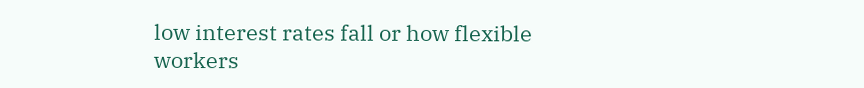low interest rates fall or how flexible workers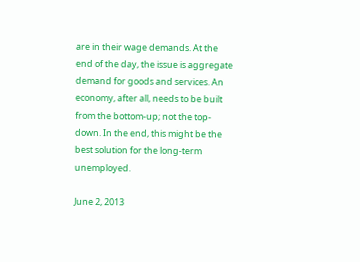are in their wage demands. At the end of the day, the issue is aggregate demand for goods and services. An economy, after all, needs to be built from the bottom-up; not the top-down. In the end, this might be the best solution for the long-term unemployed.

June 2, 2013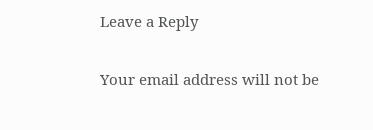Leave a Reply

Your email address will not be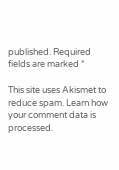published. Required fields are marked *

This site uses Akismet to reduce spam. Learn how your comment data is processed.